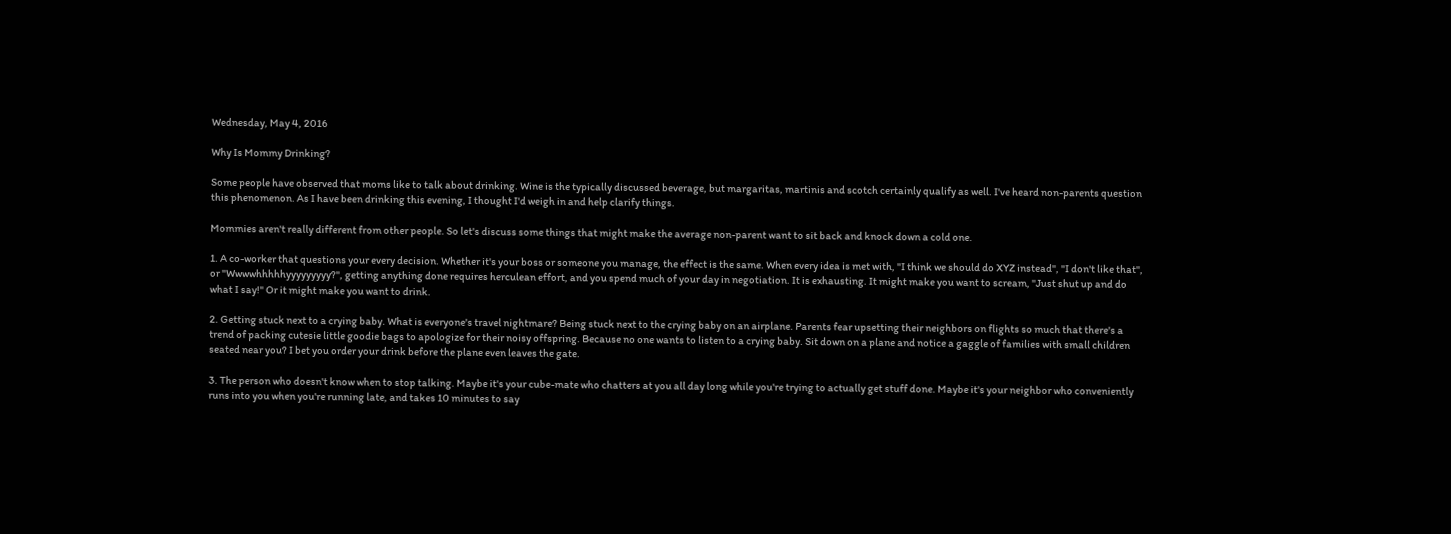Wednesday, May 4, 2016

Why Is Mommy Drinking?

Some people have observed that moms like to talk about drinking. Wine is the typically discussed beverage, but margaritas, martinis and scotch certainly qualify as well. I've heard non-parents question this phenomenon. As I have been drinking this evening, I thought I'd weigh in and help clarify things.

Mommies aren't really different from other people. So let's discuss some things that might make the average non-parent want to sit back and knock down a cold one.

1. A co-worker that questions your every decision. Whether it's your boss or someone you manage, the effect is the same. When every idea is met with, "I think we should do XYZ instead", "I don't like that", or "Wwwwhhhhhyyyyyyyyy?", getting anything done requires herculean effort, and you spend much of your day in negotiation. It is exhausting. It might make you want to scream, "Just shut up and do what I say!" Or it might make you want to drink.

2. Getting stuck next to a crying baby. What is everyone's travel nightmare? Being stuck next to the crying baby on an airplane. Parents fear upsetting their neighbors on flights so much that there's a trend of packing cutesie little goodie bags to apologize for their noisy offspring. Because no one wants to listen to a crying baby. Sit down on a plane and notice a gaggle of families with small children seated near you? I bet you order your drink before the plane even leaves the gate.

3. The person who doesn't know when to stop talking. Maybe it's your cube-mate who chatters at you all day long while you're trying to actually get stuff done. Maybe it's your neighbor who conveniently runs into you when you're running late, and takes 10 minutes to say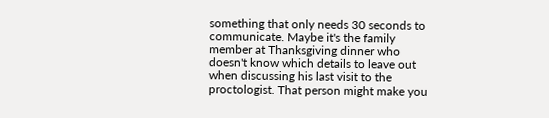something that only needs 30 seconds to communicate. Maybe it's the family member at Thanksgiving dinner who doesn't know which details to leave out when discussing his last visit to the proctologist. That person might make you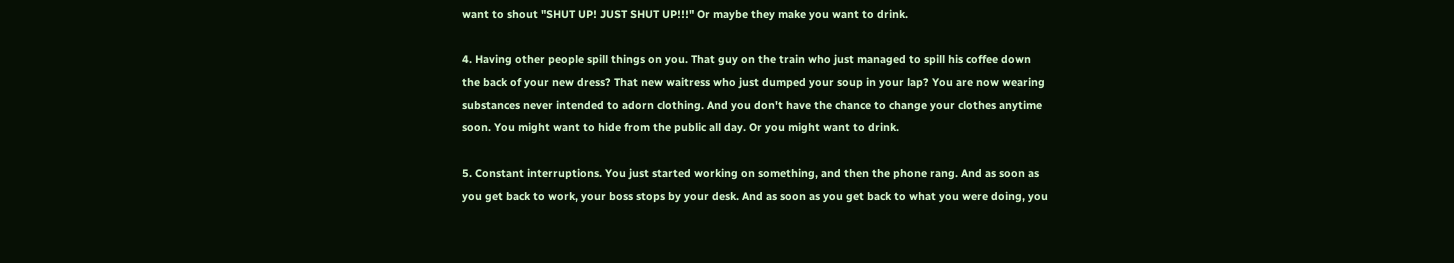want to shout "SHUT UP! JUST SHUT UP!!!" Or maybe they make you want to drink.

4. Having other people spill things on you. That guy on the train who just managed to spill his coffee down the back of your new dress? That new waitress who just dumped your soup in your lap? You are now wearing substances never intended to adorn clothing. And you don't have the chance to change your clothes anytime soon. You might want to hide from the public all day. Or you might want to drink.

5. Constant interruptions. You just started working on something, and then the phone rang. And as soon as you get back to work, your boss stops by your desk. And as soon as you get back to what you were doing, you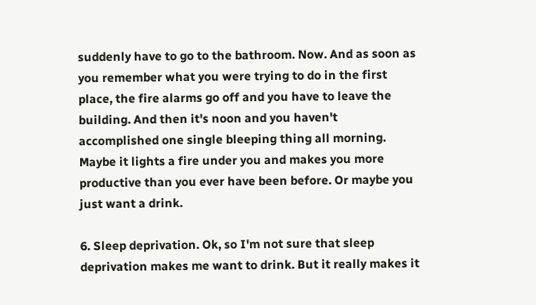suddenly have to go to the bathroom. Now. And as soon as you remember what you were trying to do in the first place, the fire alarms go off and you have to leave the building. And then it's noon and you haven't accomplished one single bleeping thing all morning. Maybe it lights a fire under you and makes you more productive than you ever have been before. Or maybe you just want a drink.

6. Sleep deprivation. Ok, so I'm not sure that sleep deprivation makes me want to drink. But it really makes it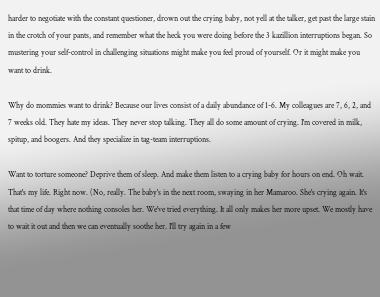harder to negotiate with the constant questioner, drown out the crying baby, not yell at the talker, get past the large stain in the crotch of your pants, and remember what the heck you were doing before the 3 kazillion interruptions began. So mustering your self-control in challenging situations might make you feel proud of yourself. Or it might make you want to drink.

Why do mommies want to drink? Because our lives consist of a daily abundance of 1-6. My colleagues are 7, 6, 2, and 7 weeks old. They hate my ideas. They never stop talking. They all do some amount of crying. I'm covered in milk, spitup, and boogers. And they specialize in tag-team interruptions.

Want to torture someone? Deprive them of sleep. And make them listen to a crying baby for hours on end. Oh wait. That's my life. Right now. (No, really. The baby's in the next room, swaying in her Mamaroo. She's crying again. It's that time of day where nothing consoles her. We've tried everything. It all only makes her more upset. We mostly have to wait it out and then we can eventually soothe her. I'll try again in a few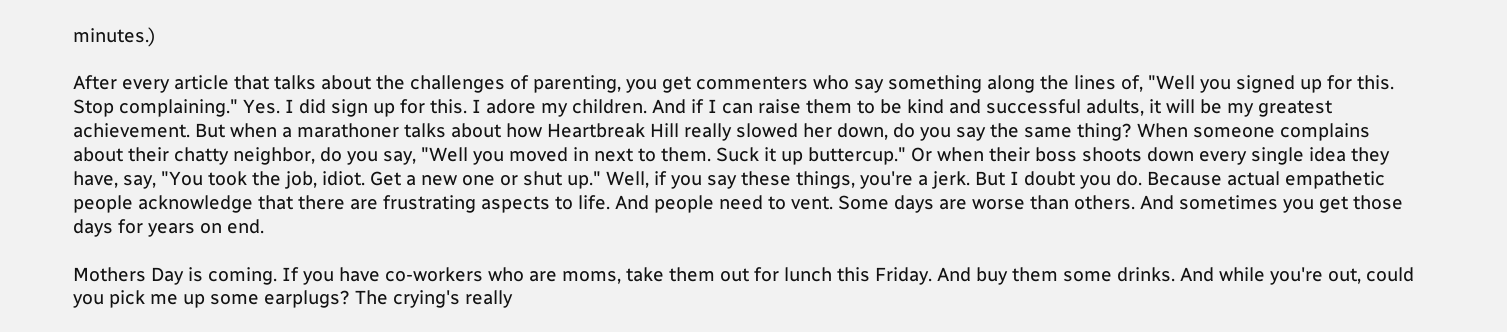minutes.)

After every article that talks about the challenges of parenting, you get commenters who say something along the lines of, "Well you signed up for this. Stop complaining." Yes. I did sign up for this. I adore my children. And if I can raise them to be kind and successful adults, it will be my greatest achievement. But when a marathoner talks about how Heartbreak Hill really slowed her down, do you say the same thing? When someone complains about their chatty neighbor, do you say, "Well you moved in next to them. Suck it up buttercup." Or when their boss shoots down every single idea they have, say, "You took the job, idiot. Get a new one or shut up." Well, if you say these things, you're a jerk. But I doubt you do. Because actual empathetic people acknowledge that there are frustrating aspects to life. And people need to vent. Some days are worse than others. And sometimes you get those days for years on end.

Mothers Day is coming. If you have co-workers who are moms, take them out for lunch this Friday. And buy them some drinks. And while you're out, could you pick me up some earplugs? The crying's really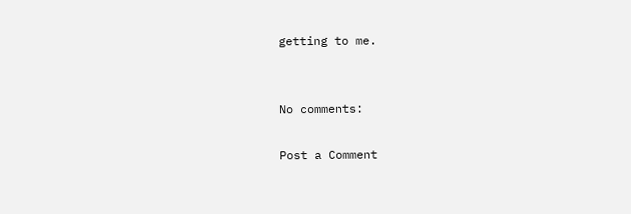getting to me.


No comments:

Post a Comment